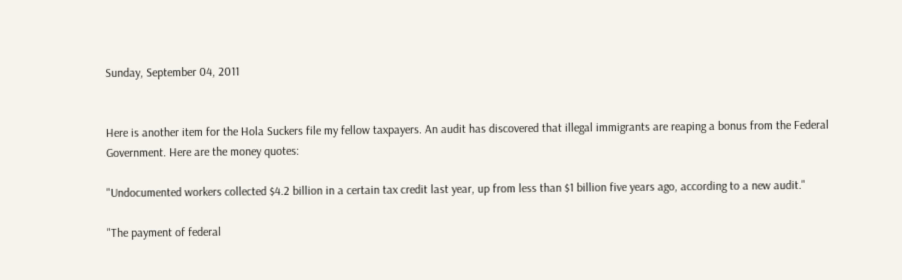Sunday, September 04, 2011


Here is another item for the Hola Suckers file my fellow taxpayers. An audit has discovered that illegal immigrants are reaping a bonus from the Federal Government. Here are the money quotes:

"Undocumented workers collected $4.2 billion in a certain tax credit last year, up from less than $1 billion five years ago, according to a new audit."

"The payment of federal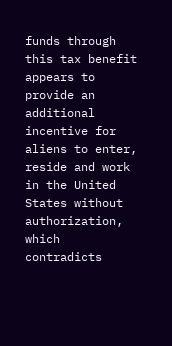funds through this tax benefit appears to provide an additional incentive for aliens to enter, reside and work in the United States without authorization, which contradicts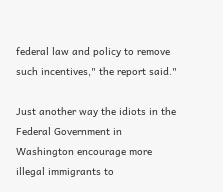federal law and policy to remove such incentives," the report said."

Just another way the idiots in the Federal Government in Washington encourage more illegal immigrants to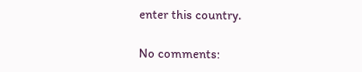enter this country.

No comments: